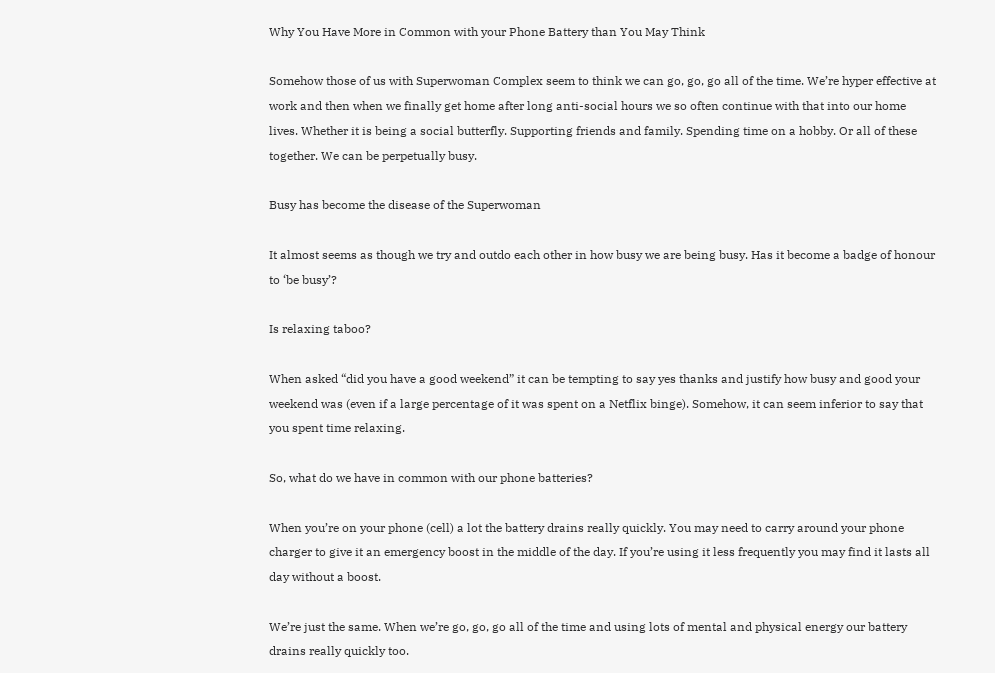Why You Have More in Common with your Phone Battery than You May Think

Somehow those of us with Superwoman Complex seem to think we can go, go, go all of the time. We’re hyper effective at work and then when we finally get home after long anti-social hours we so often continue with that into our home lives. Whether it is being a social butterfly. Supporting friends and family. Spending time on a hobby. Or all of these together. We can be perpetually busy.

Busy has become the disease of the Superwoman

It almost seems as though we try and outdo each other in how busy we are being busy. Has it become a badge of honour to ‘be busy’?

Is relaxing taboo?

When asked “did you have a good weekend” it can be tempting to say yes thanks and justify how busy and good your weekend was (even if a large percentage of it was spent on a Netflix binge). Somehow, it can seem inferior to say that you spent time relaxing.

So, what do we have in common with our phone batteries?

When you’re on your phone (cell) a lot the battery drains really quickly. You may need to carry around your phone charger to give it an emergency boost in the middle of the day. If you’re using it less frequently you may find it lasts all day without a boost.

We’re just the same. When we’re go, go, go all of the time and using lots of mental and physical energy our battery drains really quickly too.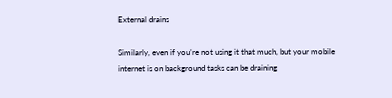External drains

Similarly, even if you’re not using it that much, but your mobile internet is on background tasks can be draining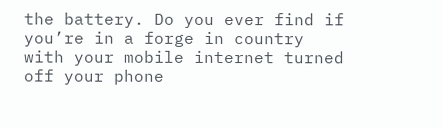the battery. Do you ever find if you’re in a forge in country with your mobile internet turned off your phone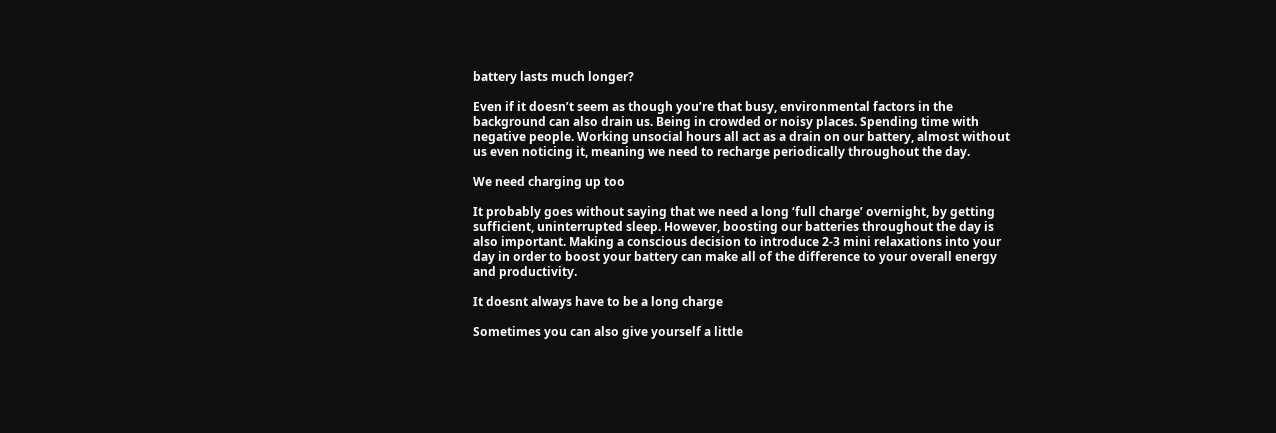battery lasts much longer?

Even if it doesn’t seem as though you’re that busy, environmental factors in the background can also drain us. Being in crowded or noisy places. Spending time with negative people. Working unsocial hours all act as a drain on our battery, almost without us even noticing it, meaning we need to recharge periodically throughout the day.

We need charging up too

It probably goes without saying that we need a long ‘full charge’ overnight, by getting sufficient, uninterrupted sleep. However, boosting our batteries throughout the day is also important. Making a conscious decision to introduce 2-3 mini relaxations into your day in order to boost your battery can make all of the difference to your overall energy and productivity.

It doesnt always have to be a long charge

Sometimes you can also give yourself a little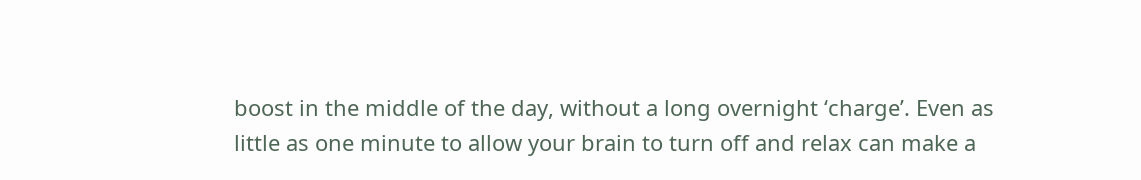boost in the middle of the day, without a long overnight ‘charge’. Even as little as one minute to allow your brain to turn off and relax can make a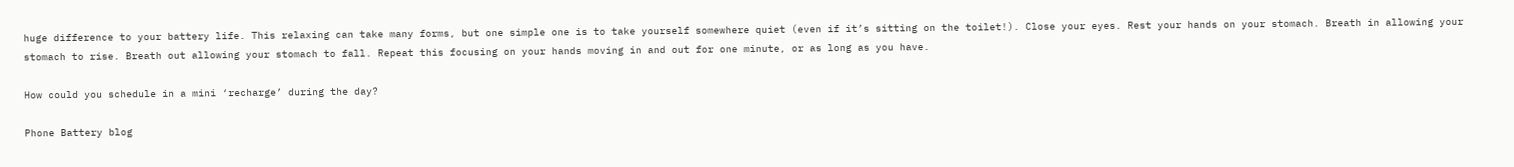huge difference to your battery life. This relaxing can take many forms, but one simple one is to take yourself somewhere quiet (even if it’s sitting on the toilet!). Close your eyes. Rest your hands on your stomach. Breath in allowing your stomach to rise. Breath out allowing your stomach to fall. Repeat this focusing on your hands moving in and out for one minute, or as long as you have.

How could you schedule in a mini ‘recharge’ during the day?

Phone Battery blog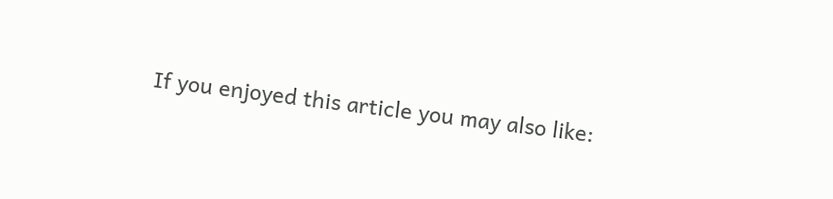If you enjoyed this article you may also like: